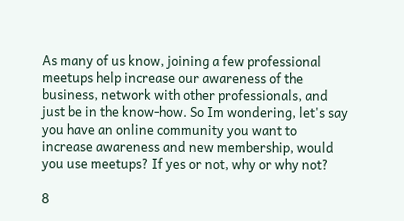As many of us know, joining a few professional meetups help increase our awareness of the business, network with other professionals, and just be in the know-how. So Im wondering, let's say you have an online community you want to increase awareness and new membership, would you use meetups? If yes or not, why or why not?

8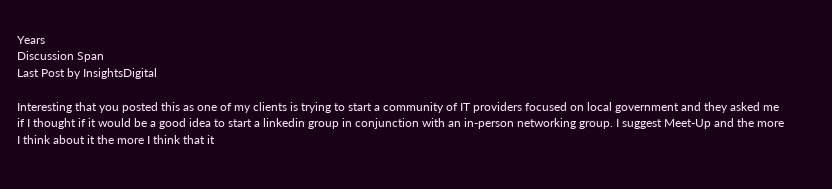Years
Discussion Span
Last Post by InsightsDigital

Interesting that you posted this as one of my clients is trying to start a community of IT providers focused on local government and they asked me if I thought if it would be a good idea to start a linkedin group in conjunction with an in-person networking group. I suggest Meet-Up and the more I think about it the more I think that it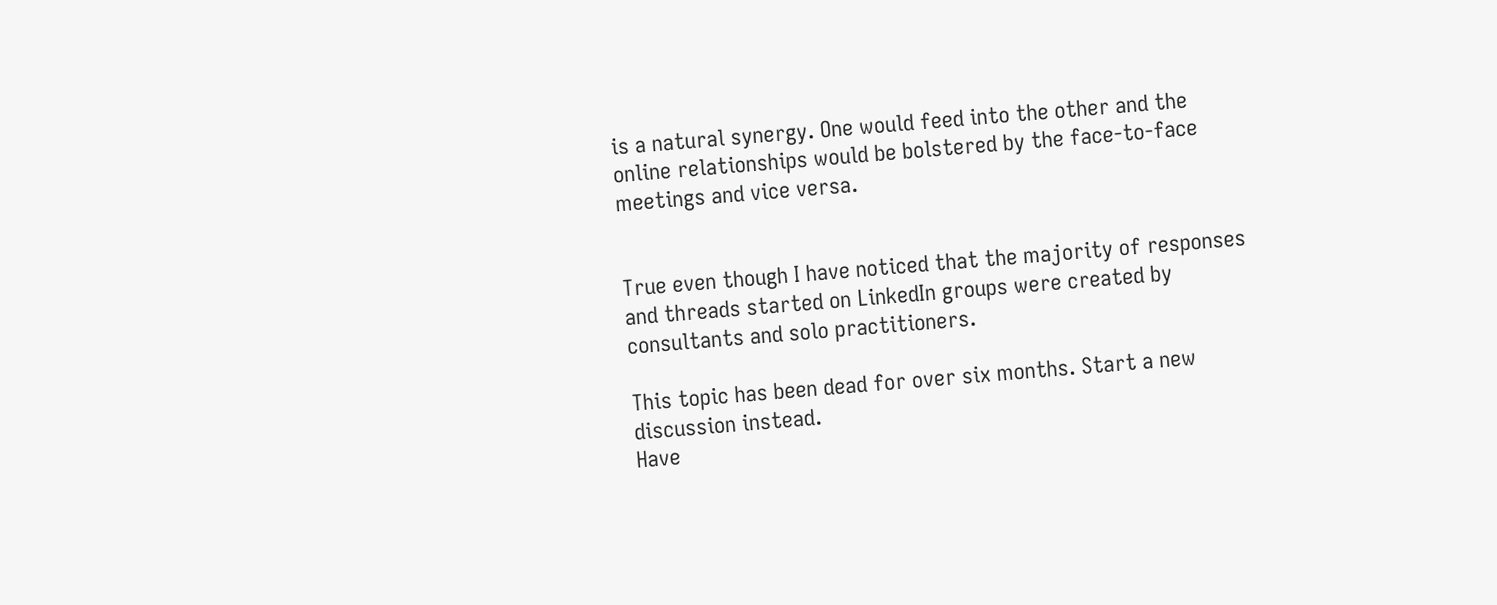is a natural synergy. One would feed into the other and the online relationships would be bolstered by the face-to-face meetings and vice versa.


True even though I have noticed that the majority of responses and threads started on LinkedIn groups were created by consultants and solo practitioners.

This topic has been dead for over six months. Start a new discussion instead.
Have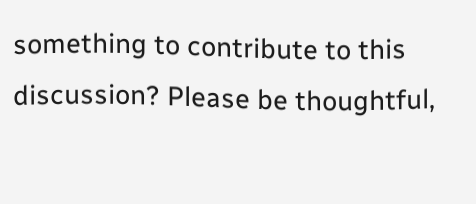something to contribute to this discussion? Please be thoughtful,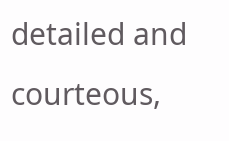detailed and courteous,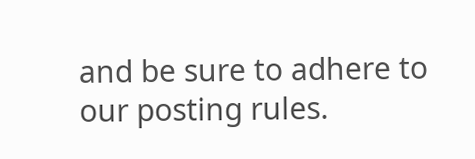and be sure to adhere to our posting rules.